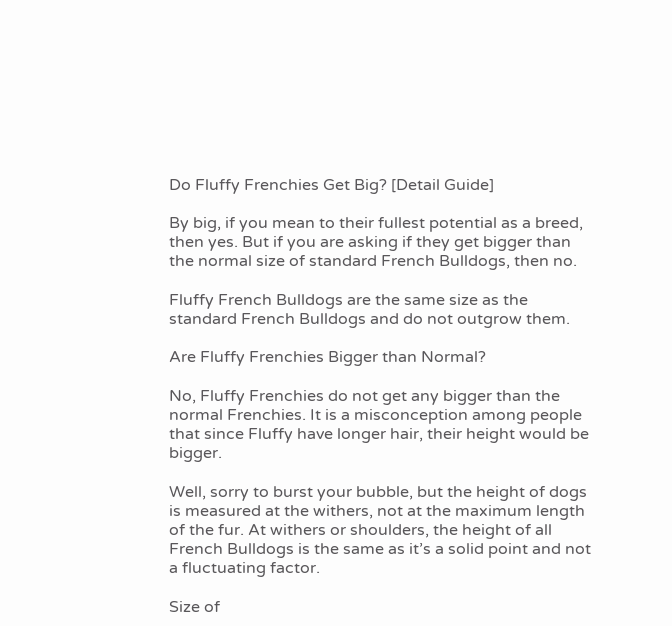Do Fluffy Frenchies Get Big? [Detail Guide]

By big, if you mean to their fullest potential as a breed, then yes. But if you are asking if they get bigger than the normal size of standard French Bulldogs, then no.

Fluffy French Bulldogs are the same size as the standard French Bulldogs and do not outgrow them.

Are Fluffy Frenchies Bigger than Normal?

No, Fluffy Frenchies do not get any bigger than the normal Frenchies. It is a misconception among people that since Fluffy have longer hair, their height would be bigger.

Well, sorry to burst your bubble, but the height of dogs is measured at the withers, not at the maximum length of the fur. At withers or shoulders, the height of all French Bulldogs is the same as it’s a solid point and not a fluctuating factor.

Size of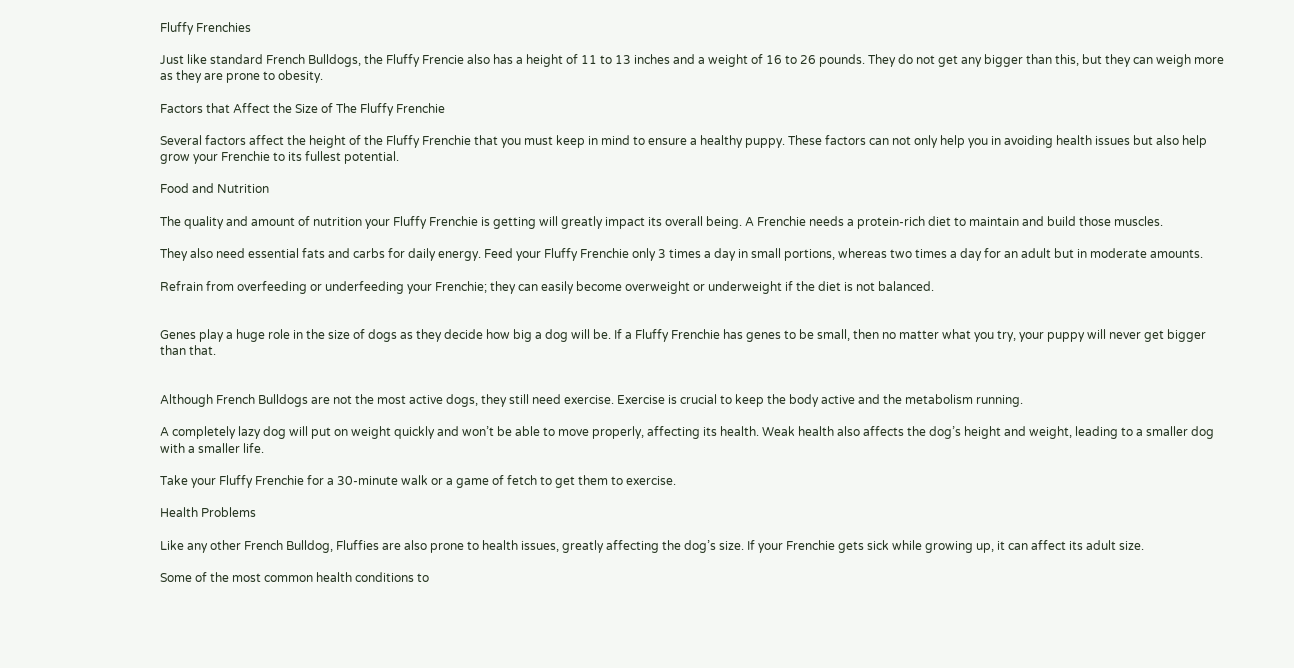Fluffy Frenchies

Just like standard French Bulldogs, the Fluffy Frencie also has a height of 11 to 13 inches and a weight of 16 to 26 pounds. They do not get any bigger than this, but they can weigh more as they are prone to obesity.

Factors that Affect the Size of The Fluffy Frenchie

Several factors affect the height of the Fluffy Frenchie that you must keep in mind to ensure a healthy puppy. These factors can not only help you in avoiding health issues but also help grow your Frenchie to its fullest potential.

Food and Nutrition

The quality and amount of nutrition your Fluffy Frenchie is getting will greatly impact its overall being. A Frenchie needs a protein-rich diet to maintain and build those muscles.

They also need essential fats and carbs for daily energy. Feed your Fluffy Frenchie only 3 times a day in small portions, whereas two times a day for an adult but in moderate amounts.

Refrain from overfeeding or underfeeding your Frenchie; they can easily become overweight or underweight if the diet is not balanced.


Genes play a huge role in the size of dogs as they decide how big a dog will be. If a Fluffy Frenchie has genes to be small, then no matter what you try, your puppy will never get bigger than that.


Although French Bulldogs are not the most active dogs, they still need exercise. Exercise is crucial to keep the body active and the metabolism running.

A completely lazy dog will put on weight quickly and won’t be able to move properly, affecting its health. Weak health also affects the dog’s height and weight, leading to a smaller dog with a smaller life.

Take your Fluffy Frenchie for a 30-minute walk or a game of fetch to get them to exercise.

Health Problems

Like any other French Bulldog, Fluffies are also prone to health issues, greatly affecting the dog’s size. If your Frenchie gets sick while growing up, it can affect its adult size.

Some of the most common health conditions to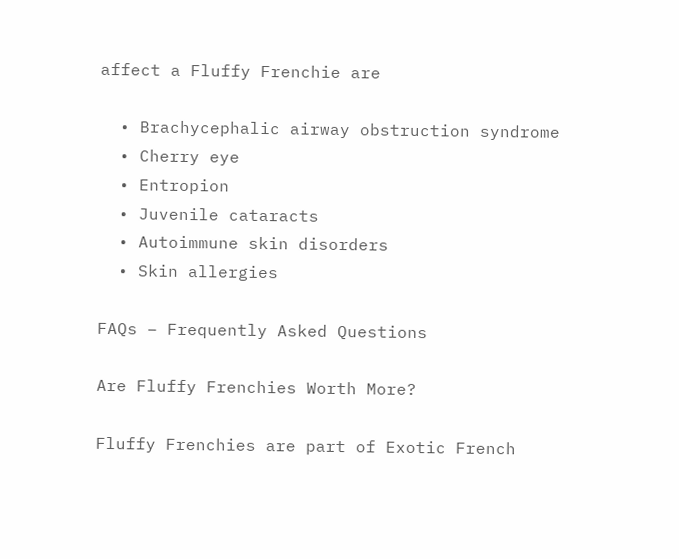affect a Fluffy Frenchie are

  • Brachycephalic airway obstruction syndrome
  • Cherry eye
  • Entropion
  • Juvenile cataracts
  • Autoimmune skin disorders
  • Skin allergies

FAQs – Frequently Asked Questions

Are Fluffy Frenchies Worth More?

Fluffy Frenchies are part of Exotic French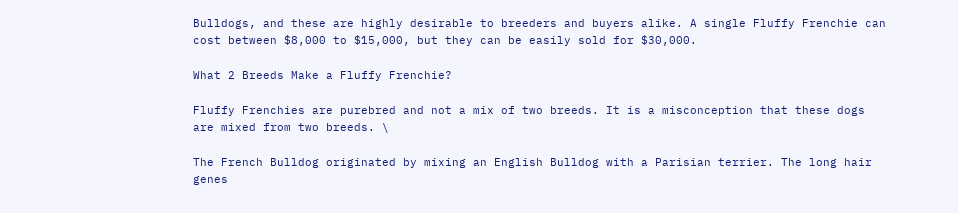Bulldogs, and these are highly desirable to breeders and buyers alike. A single Fluffy Frenchie can cost between $8,000 to $15,000, but they can be easily sold for $30,000.

What 2 Breeds Make a Fluffy Frenchie?

Fluffy Frenchies are purebred and not a mix of two breeds. It is a misconception that these dogs are mixed from two breeds. \

The French Bulldog originated by mixing an English Bulldog with a Parisian terrier. The long hair genes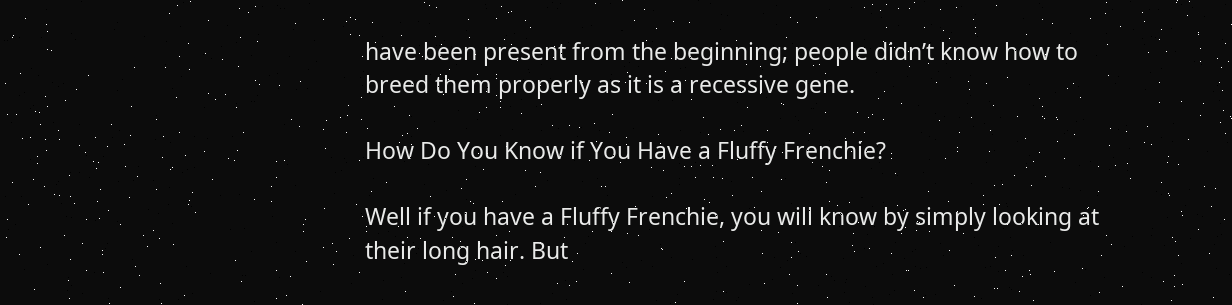have been present from the beginning; people didn’t know how to breed them properly as it is a recessive gene.

How Do You Know if You Have a Fluffy Frenchie?

Well if you have a Fluffy Frenchie, you will know by simply looking at their long hair. But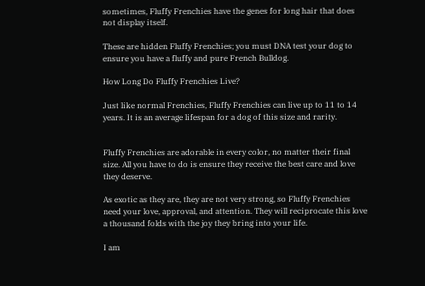sometimes, Fluffy Frenchies have the genes for long hair that does not display itself.

These are hidden Fluffy Frenchies; you must DNA test your dog to ensure you have a fluffy and pure French Bulldog.

How Long Do Fluffy Frenchies Live?

Just like normal Frenchies, Fluffy Frenchies can live up to 11 to 14 years. It is an average lifespan for a dog of this size and rarity.


Fluffy Frenchies are adorable in every color, no matter their final size. All you have to do is ensure they receive the best care and love they deserve.

As exotic as they are, they are not very strong, so Fluffy Frenchies need your love, approval, and attention. They will reciprocate this love a thousand folds with the joy they bring into your life.

I am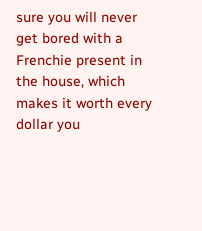sure you will never get bored with a Frenchie present in the house, which makes it worth every dollar you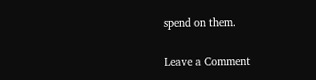spend on them.

Leave a Comment